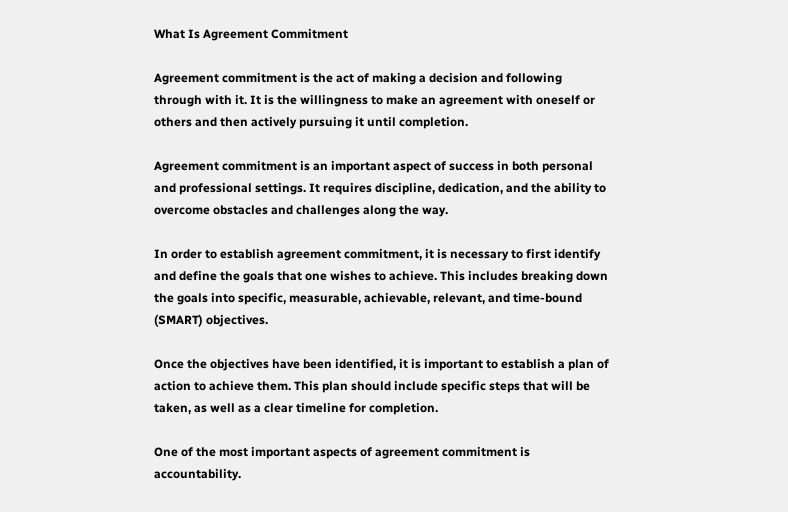What Is Agreement Commitment

Agreement commitment is the act of making a decision and following through with it. It is the willingness to make an agreement with oneself or others and then actively pursuing it until completion.

Agreement commitment is an important aspect of success in both personal and professional settings. It requires discipline, dedication, and the ability to overcome obstacles and challenges along the way.

In order to establish agreement commitment, it is necessary to first identify and define the goals that one wishes to achieve. This includes breaking down the goals into specific, measurable, achievable, relevant, and time-bound (SMART) objectives.

Once the objectives have been identified, it is important to establish a plan of action to achieve them. This plan should include specific steps that will be taken, as well as a clear timeline for completion.

One of the most important aspects of agreement commitment is accountability.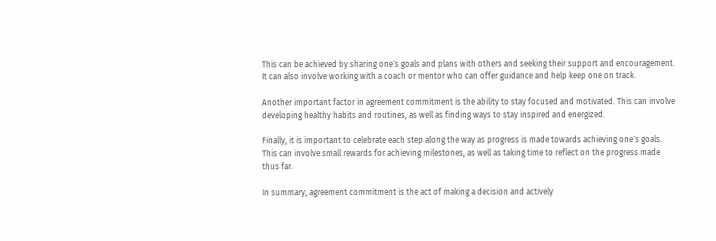This can be achieved by sharing one`s goals and plans with others and seeking their support and encouragement. It can also involve working with a coach or mentor who can offer guidance and help keep one on track.

Another important factor in agreement commitment is the ability to stay focused and motivated. This can involve developing healthy habits and routines, as well as finding ways to stay inspired and energized.

Finally, it is important to celebrate each step along the way as progress is made towards achieving one`s goals. This can involve small rewards for achieving milestones, as well as taking time to reflect on the progress made thus far.

In summary, agreement commitment is the act of making a decision and actively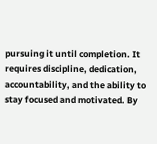pursuing it until completion. It requires discipline, dedication, accountability, and the ability to stay focused and motivated. By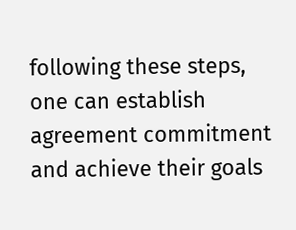following these steps, one can establish agreement commitment and achieve their goals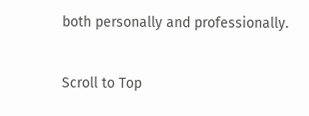both personally and professionally.

Scroll to Top